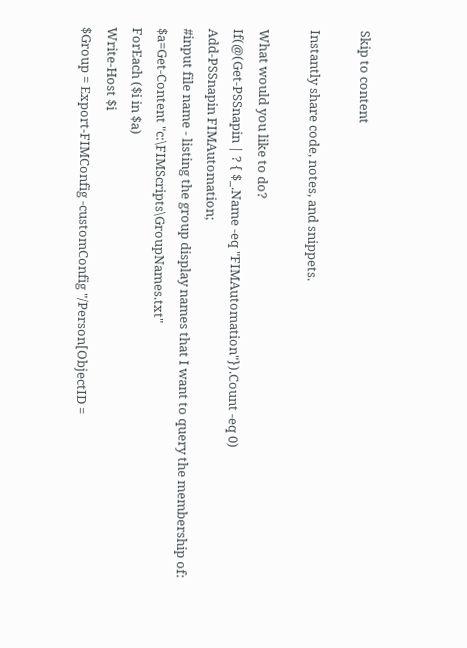Skip to content

Instantly share code, notes, and snippets.

What would you like to do?
If(@(Get-PSSnapin | ? { $_.Name -eq "FIMAutomation"}).Count -eq 0)
Add-PSSnapin FIMAutomation;
#input file name - listing the group display names that I want to query the membership of:
$a=Get-Content "c:\FIMScripts\GroupNames.txt"
ForEach ($i in $a)
Write-Host $i
$Group = Export-FIMConfig -customConfig "/Person[ObjectID =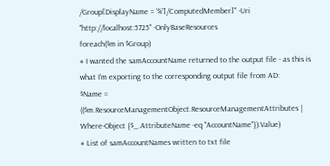/Group[DisplayName = '$i']/ComputedMember]" -Uri "http://localhost:5725" -OnlyBaseResources
foreach($m in $Group)
# I wanted the samAccountName returned to the output file - as this is what I'm exporting to the corresponding output file from AD:
$Name = (($m.ResourceManagementObject.ResourceManagementAttributes | Where-Object {$_.AttributeName -eq "AccountName"}).Value)
# List of samAccountNames written to txt file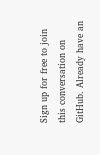Sign up for free to join this conversation on GitHub. Already have an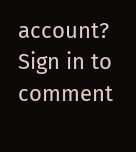account? Sign in to comment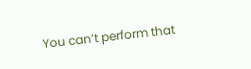You can’t perform that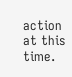action at this time.